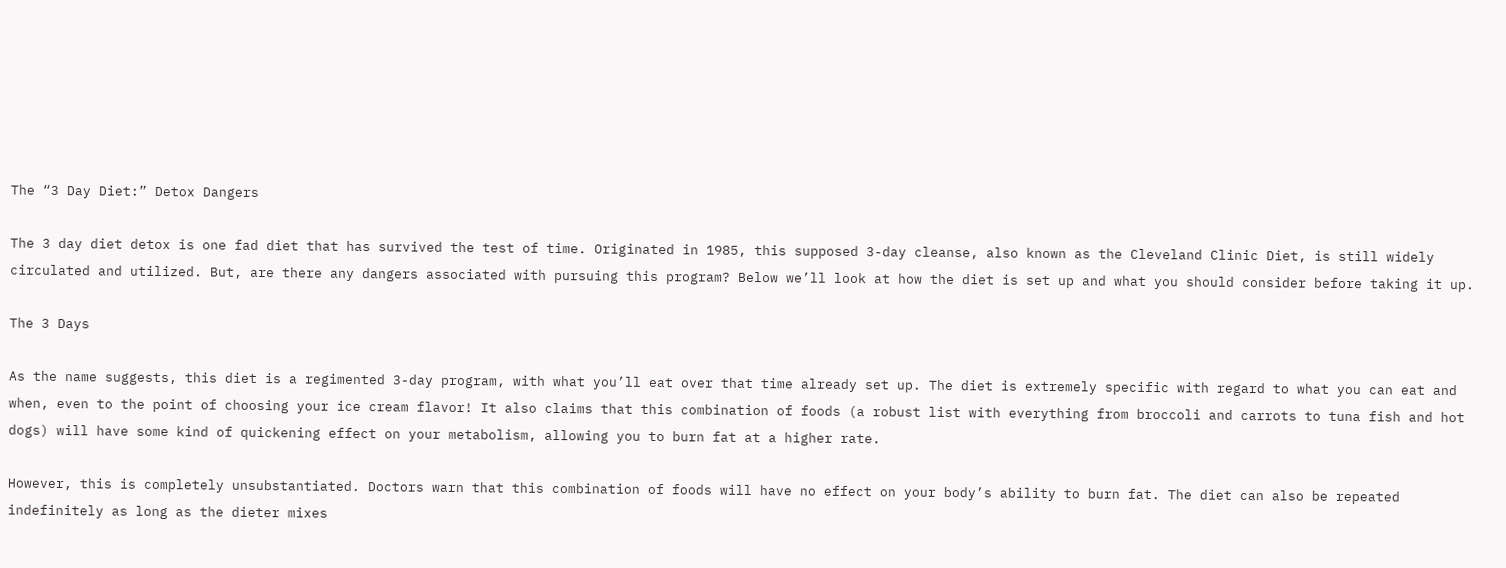The “3 Day Diet:” Detox Dangers

The 3 day diet detox is one fad diet that has survived the test of time. Originated in 1985, this supposed 3-day cleanse, also known as the Cleveland Clinic Diet, is still widely circulated and utilized. But, are there any dangers associated with pursuing this program? Below we’ll look at how the diet is set up and what you should consider before taking it up.

The 3 Days

As the name suggests, this diet is a regimented 3-day program, with what you’ll eat over that time already set up. The diet is extremely specific with regard to what you can eat and when, even to the point of choosing your ice cream flavor! It also claims that this combination of foods (a robust list with everything from broccoli and carrots to tuna fish and hot dogs) will have some kind of quickening effect on your metabolism, allowing you to burn fat at a higher rate.

However, this is completely unsubstantiated. Doctors warn that this combination of foods will have no effect on your body’s ability to burn fat. The diet can also be repeated indefinitely as long as the dieter mixes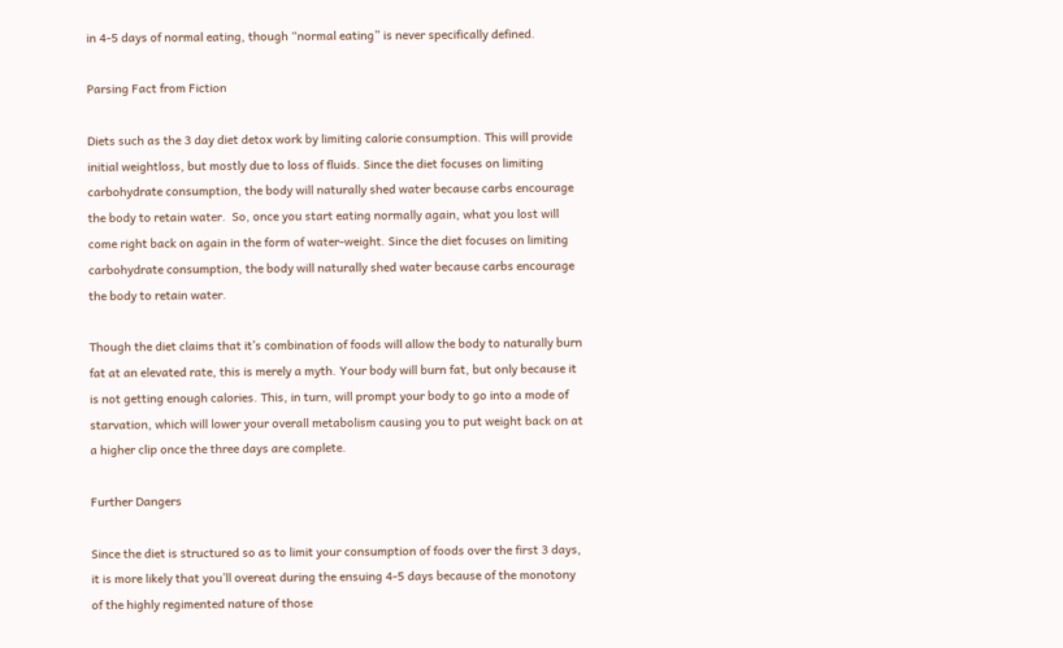in 4-5 days of normal eating, though “normal eating” is never specifically defined.

Parsing Fact from Fiction

Diets such as the 3 day diet detox work by limiting calorie consumption. This will provide initial weightloss, but mostly due to loss of fluids. Since the diet focuses on limiting carbohydrate consumption, the body will naturally shed water because carbs encourage the body to retain water.  So, once you start eating normally again, what you lost will come right back on again in the form of water-weight. Since the diet focuses on limiting carbohydrate consumption, the body will naturally shed water because carbs encourage the body to retain water.

Though the diet claims that it’s combination of foods will allow the body to naturally burn fat at an elevated rate, this is merely a myth. Your body will burn fat, but only because it is not getting enough calories. This, in turn, will prompt your body to go into a mode of starvation, which will lower your overall metabolism causing you to put weight back on at a higher clip once the three days are complete.

Further Dangers

Since the diet is structured so as to limit your consumption of foods over the first 3 days, it is more likely that you’ll overeat during the ensuing 4-5 days because of the monotony of the highly regimented nature of those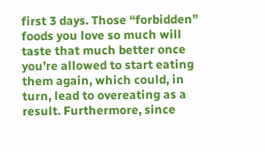first 3 days. Those “forbidden” foods you love so much will taste that much better once you’re allowed to start eating them again, which could, in turn, lead to overeating as a result. Furthermore, since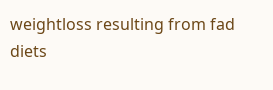weightloss resulting from fad diets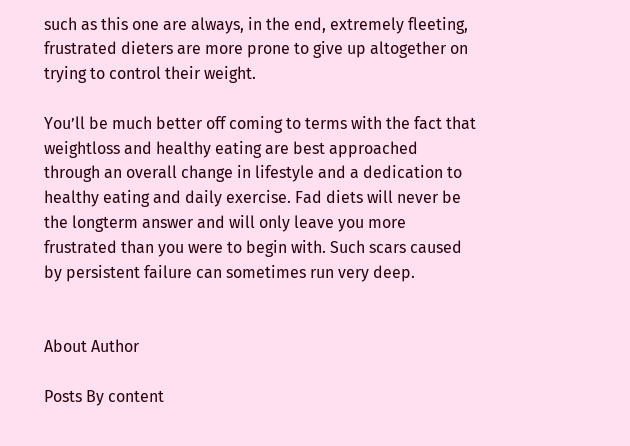such as this one are always, in the end, extremely fleeting, frustrated dieters are more prone to give up altogether on trying to control their weight.

You’ll be much better off coming to terms with the fact that weightloss and healthy eating are best approached through an overall change in lifestyle and a dedication to healthy eating and daily exercise. Fad diets will never be the longterm answer and will only leave you more frustrated than you were to begin with. Such scars caused by persistent failure can sometimes run very deep.


About Author

Posts By content